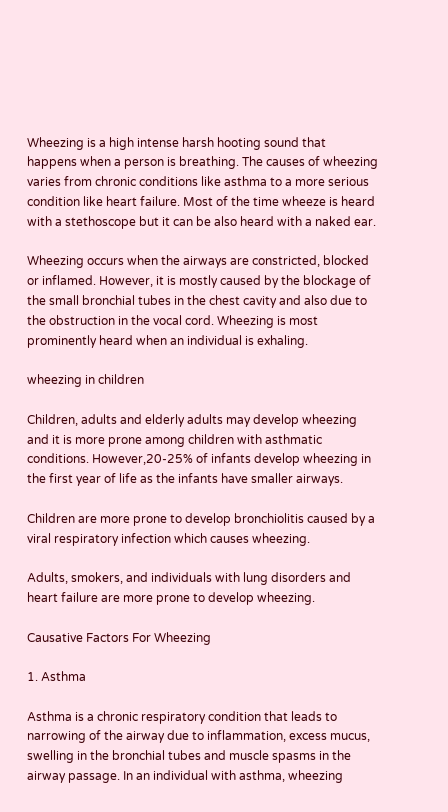Wheezing is a high intense harsh hooting sound that happens when a person is breathing. The causes of wheezing varies from chronic conditions like asthma to a more serious condition like heart failure. Most of the time wheeze is heard with a stethoscope but it can be also heard with a naked ear.

Wheezing occurs when the airways are constricted, blocked or inflamed. However, it is mostly caused by the blockage of the small bronchial tubes in the chest cavity and also due to the obstruction in the vocal cord. Wheezing is most prominently heard when an individual is exhaling.

wheezing in children

Children, adults and elderly adults may develop wheezing and it is more prone among children with asthmatic conditions. However,20-25% of infants develop wheezing in the first year of life as the infants have smaller airways.

Children are more prone to develop bronchiolitis caused by a viral respiratory infection which causes wheezing.

Adults, smokers, and individuals with lung disorders and heart failure are more prone to develop wheezing.

Causative Factors For Wheezing

1. Asthma

Asthma is a chronic respiratory condition that leads to narrowing of the airway due to inflammation, excess mucus, swelling in the bronchial tubes and muscle spasms in the airway passage. In an individual with asthma, wheezing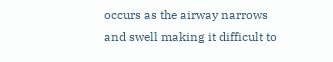occurs as the airway narrows and swell making it difficult to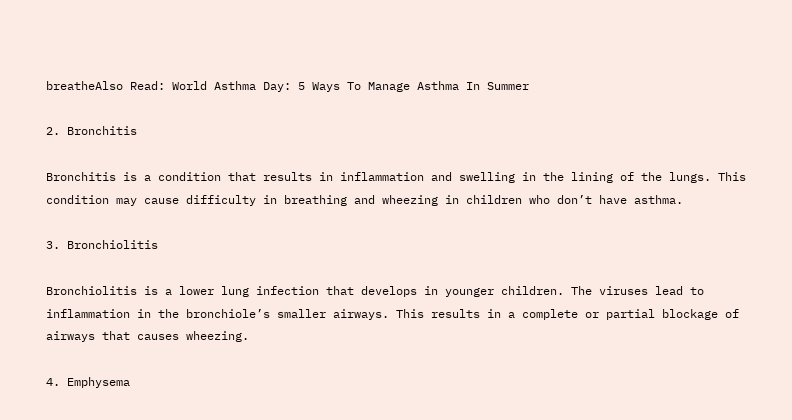breatheAlso Read: World Asthma Day: 5 Ways To Manage Asthma In Summer

2. Bronchitis

Bronchitis is a condition that results in inflammation and swelling in the lining of the lungs. This condition may cause difficulty in breathing and wheezing in children who don’t have asthma.

3. Bronchiolitis

Bronchiolitis is a lower lung infection that develops in younger children. The viruses lead to inflammation in the bronchiole’s smaller airways. This results in a complete or partial blockage of airways that causes wheezing.

4. Emphysema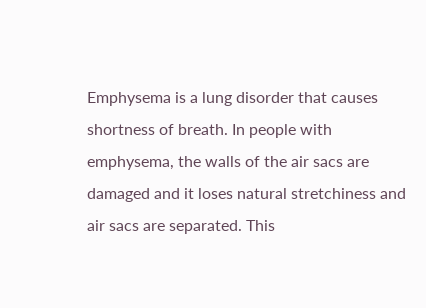Emphysema is a lung disorder that causes shortness of breath. In people with emphysema, the walls of the air sacs are damaged and it loses natural stretchiness and air sacs are separated. This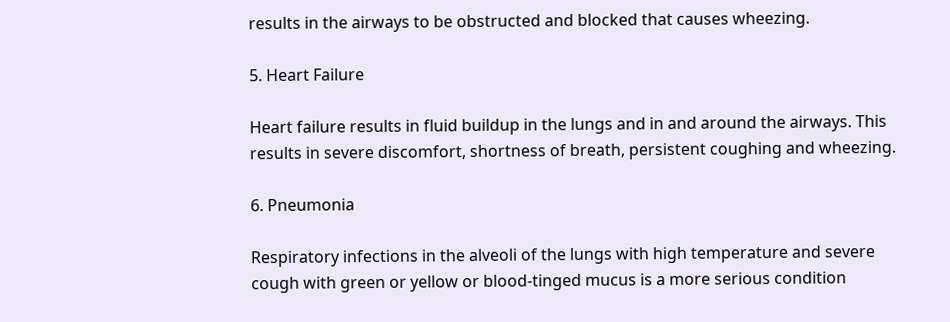results in the airways to be obstructed and blocked that causes wheezing.

5. Heart Failure

Heart failure results in fluid buildup in the lungs and in and around the airways. This results in severe discomfort, shortness of breath, persistent coughing and wheezing.

6. Pneumonia

Respiratory infections in the alveoli of the lungs with high temperature and severe cough with green or yellow or blood-tinged mucus is a more serious condition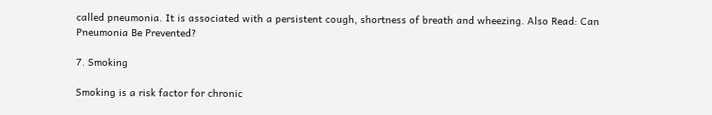called pneumonia. It is associated with a persistent cough, shortness of breath and wheezing. Also Read: Can Pneumonia Be Prevented?

7. Smoking

Smoking is a risk factor for chronic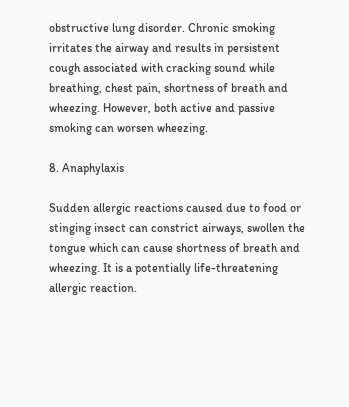obstructive lung disorder. Chronic smoking irritates the airway and results in persistent cough associated with cracking sound while breathing, chest pain, shortness of breath and wheezing. However, both active and passive smoking can worsen wheezing.

8. Anaphylaxis

Sudden allergic reactions caused due to food or stinging insect can constrict airways, swollen the tongue which can cause shortness of breath and wheezing. It is a potentially life-threatening allergic reaction.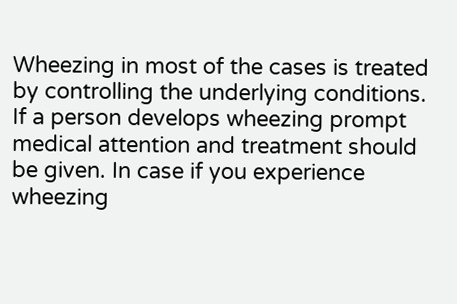Wheezing in most of the cases is treated by controlling the underlying conditions. If a person develops wheezing prompt medical attention and treatment should be given. In case if you experience wheezing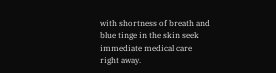with shortness of breath and blue tinge in the skin seek immediate medical care right away.